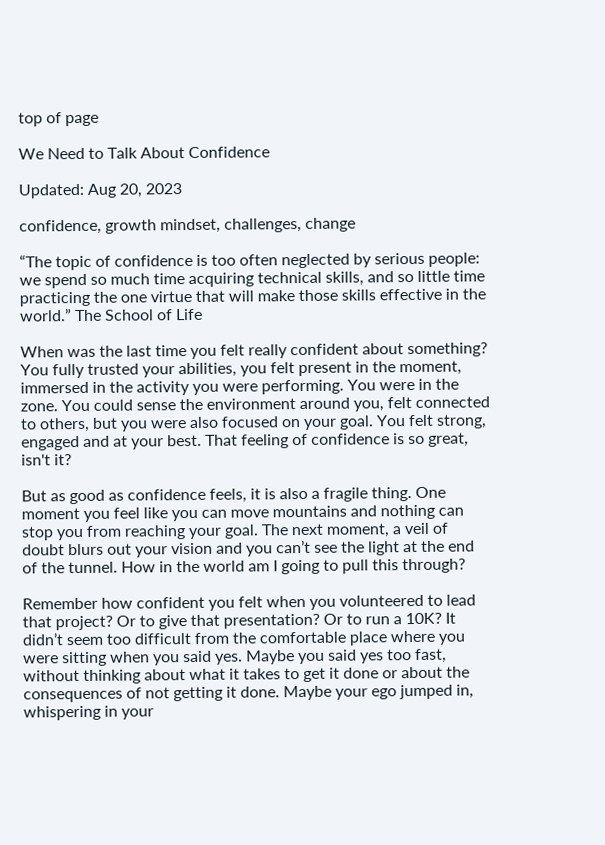top of page

We Need to Talk About Confidence

Updated: Aug 20, 2023

confidence, growth mindset, challenges, change

“The topic of confidence is too often neglected by serious people: we spend so much time acquiring technical skills, and so little time practicing the one virtue that will make those skills effective in the world.” The School of Life

When was the last time you felt really confident about something? You fully trusted your abilities, you felt present in the moment, immersed in the activity you were performing. You were in the zone. You could sense the environment around you, felt connected to others, but you were also focused on your goal. You felt strong, engaged and at your best. That feeling of confidence is so great, isn't it?

But as good as confidence feels, it is also a fragile thing. One moment you feel like you can move mountains and nothing can stop you from reaching your goal. The next moment, a veil of doubt blurs out your vision and you can’t see the light at the end of the tunnel. How in the world am I going to pull this through?

Remember how confident you felt when you volunteered to lead that project? Or to give that presentation? Or to run a 10K? It didn’t seem too difficult from the comfortable place where you were sitting when you said yes. Maybe you said yes too fast, without thinking about what it takes to get it done or about the consequences of not getting it done. Maybe your ego jumped in, whispering in your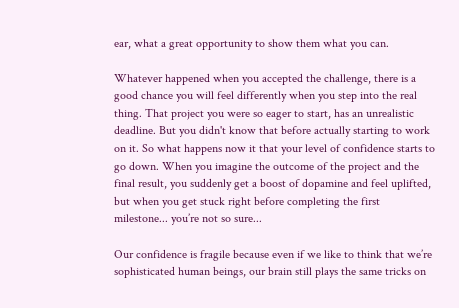ear, what a great opportunity to show them what you can.

Whatever happened when you accepted the challenge, there is a good chance you will feel differently when you step into the real thing. That project you were so eager to start, has an unrealistic deadline. But you didn't know that before actually starting to work on it. So what happens now it that your level of confidence starts to go down. When you imagine the outcome of the project and the final result, you suddenly get a boost of dopamine and feel uplifted, but when you get stuck right before completing the first milestone... you’re not so sure...

Our confidence is fragile because even if we like to think that we’re sophisticated human beings, our brain still plays the same tricks on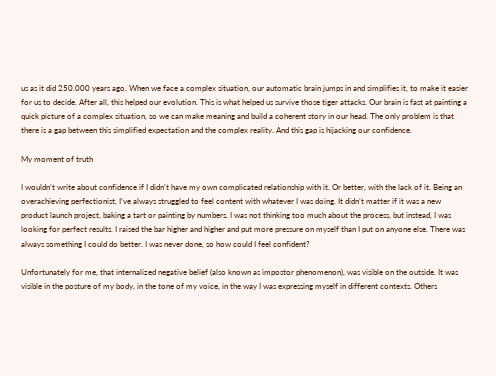us as it did 250.000 years ago. When we face a complex situation, our automatic brain jumps in and simplifies it, to make it easier for us to decide. After all, this helped our evolution. This is what helped us survive those tiger attacks. Our brain is fast at painting a quick picture of a complex situation, so we can make meaning and build a coherent story in our head. The only problem is that there is a gap between this simplified expectation and the complex reality. And this gap is hijacking our confidence.

My moment of truth

I wouldn’t write about confidence if I didn’t have my own complicated relationship with it. Or better, with the lack of it. Being an overachieving perfectionist, I’ve always struggled to feel content with whatever I was doing. It didn’t matter if it was a new product launch project, baking a tart or painting by numbers. I was not thinking too much about the process, but instead, I was looking for perfect results. I raised the bar higher and higher and put more pressure on myself than I put on anyone else. There was always something I could do better. I was never done, so how could I feel confident?

Unfortunately for me, that internalized negative belief (also known as impostor phenomenon), was visible on the outside. It was visible in the posture of my body, in the tone of my voice, in the way I was expressing myself in different contexts. Others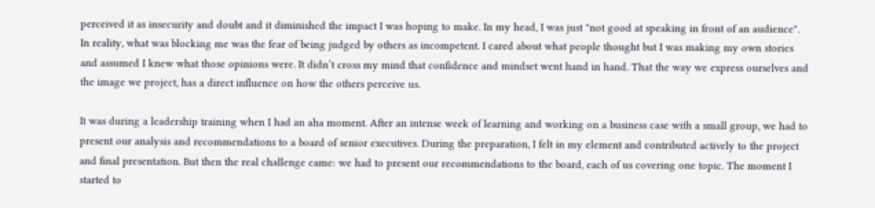perceived it as insecurity and doubt and it diminished the impact I was hoping to make. In my head, I was just "not good at speaking in front of an audience". In reality, what was blocking me was the fear of being judged by others as incompetent. I cared about what people thought but I was making my own stories and assumed I knew what those opinions were. It didn’t cross my mind that confidence and mindset went hand in hand. That the way we express ourselves and the image we project, has a direct influence on how the others perceive us.

It was during a leadership training when I had an aha moment. After an intense week of learning and working on a business case with a small group, we had to present our analysis and recommendations to a board of senior executives. During the preparation, I felt in my element and contributed actively to the project and final presentation. But then the real challenge came: we had to present our recommendations to the board, each of us covering one topic. The moment I started to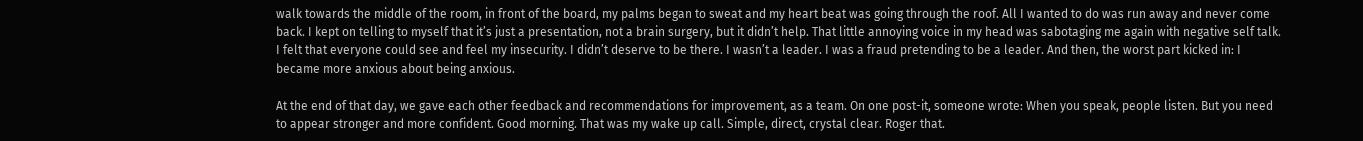walk towards the middle of the room, in front of the board, my palms began to sweat and my heart beat was going through the roof. All I wanted to do was run away and never come back. I kept on telling to myself that it’s just a presentation, not a brain surgery, but it didn’t help. That little annoying voice in my head was sabotaging me again with negative self talk. I felt that everyone could see and feel my insecurity. I didn’t deserve to be there. I wasn’t a leader. I was a fraud pretending to be a leader. And then, the worst part kicked in: I became more anxious about being anxious.

At the end of that day, we gave each other feedback and recommendations for improvement, as a team. On one post-it, someone wrote: When you speak, people listen. But you need to appear stronger and more confident. Good morning. That was my wake up call. Simple, direct, crystal clear. Roger that.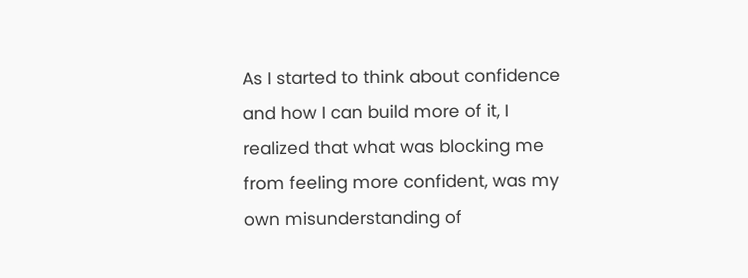As I started to think about confidence and how I can build more of it, I realized that what was blocking me from feeling more confident, was my own misunderstanding of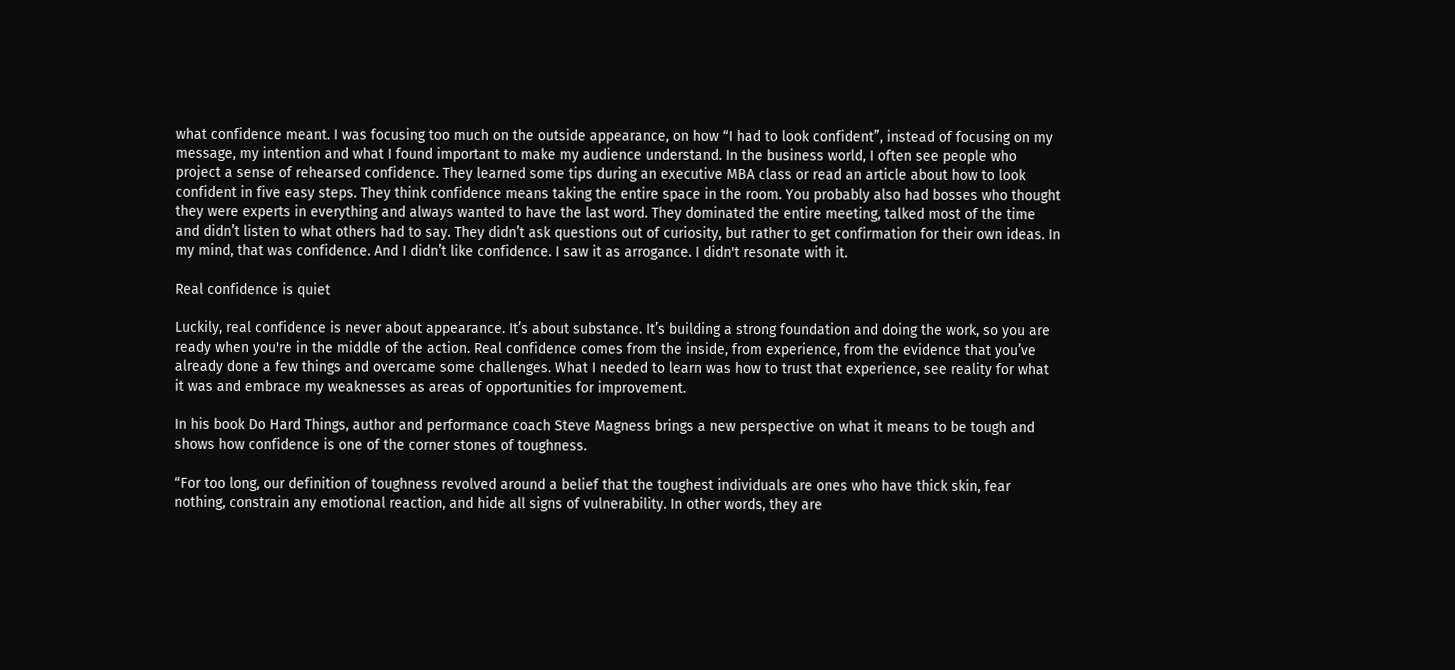what confidence meant. I was focusing too much on the outside appearance, on how “I had to look confident”, instead of focusing on my message, my intention and what I found important to make my audience understand. In the business world, I often see people who project a sense of rehearsed confidence. They learned some tips during an executive MBA class or read an article about how to look confident in five easy steps. They think confidence means taking the entire space in the room. You probably also had bosses who thought they were experts in everything and always wanted to have the last word. They dominated the entire meeting, talked most of the time and didn’t listen to what others had to say. They didn’t ask questions out of curiosity, but rather to get confirmation for their own ideas. In my mind, that was confidence. And I didn’t like confidence. I saw it as arrogance. I didn't resonate with it.

Real confidence is quiet

Luckily, real confidence is never about appearance. It’s about substance. It’s building a strong foundation and doing the work, so you are ready when you're in the middle of the action. Real confidence comes from the inside, from experience, from the evidence that you’ve already done a few things and overcame some challenges. What I needed to learn was how to trust that experience, see reality for what it was and embrace my weaknesses as areas of opportunities for improvement.

In his book Do Hard Things, author and performance coach Steve Magness brings a new perspective on what it means to be tough and shows how confidence is one of the corner stones of toughness.

“For too long, our definition of toughness revolved around a belief that the toughest individuals are ones who have thick skin, fear nothing, constrain any emotional reaction, and hide all signs of vulnerability. In other words, they are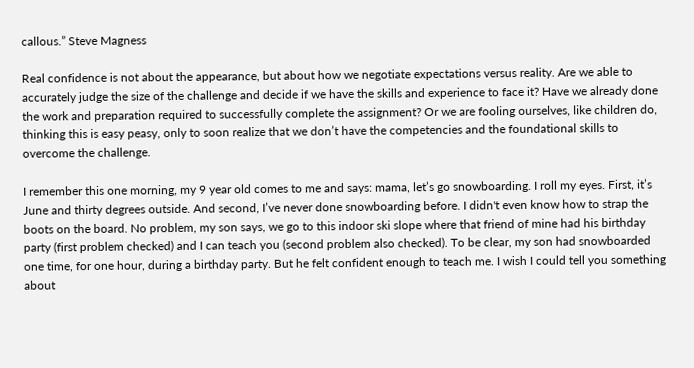callous.” Steve Magness

Real confidence is not about the appearance, but about how we negotiate expectations versus reality. Are we able to accurately judge the size of the challenge and decide if we have the skills and experience to face it? Have we already done the work and preparation required to successfully complete the assignment? Or we are fooling ourselves, like children do, thinking this is easy peasy, only to soon realize that we don’t have the competencies and the foundational skills to overcome the challenge.

I remember this one morning, my 9 year old comes to me and says: mama, let’s go snowboarding. I roll my eyes. First, it’s June and thirty degrees outside. And second, I’ve never done snowboarding before. I didn't even know how to strap the boots on the board. No problem, my son says, we go to this indoor ski slope where that friend of mine had his birthday party (first problem checked) and I can teach you (second problem also checked). To be clear, my son had snowboarded one time, for one hour, during a birthday party. But he felt confident enough to teach me. I wish I could tell you something about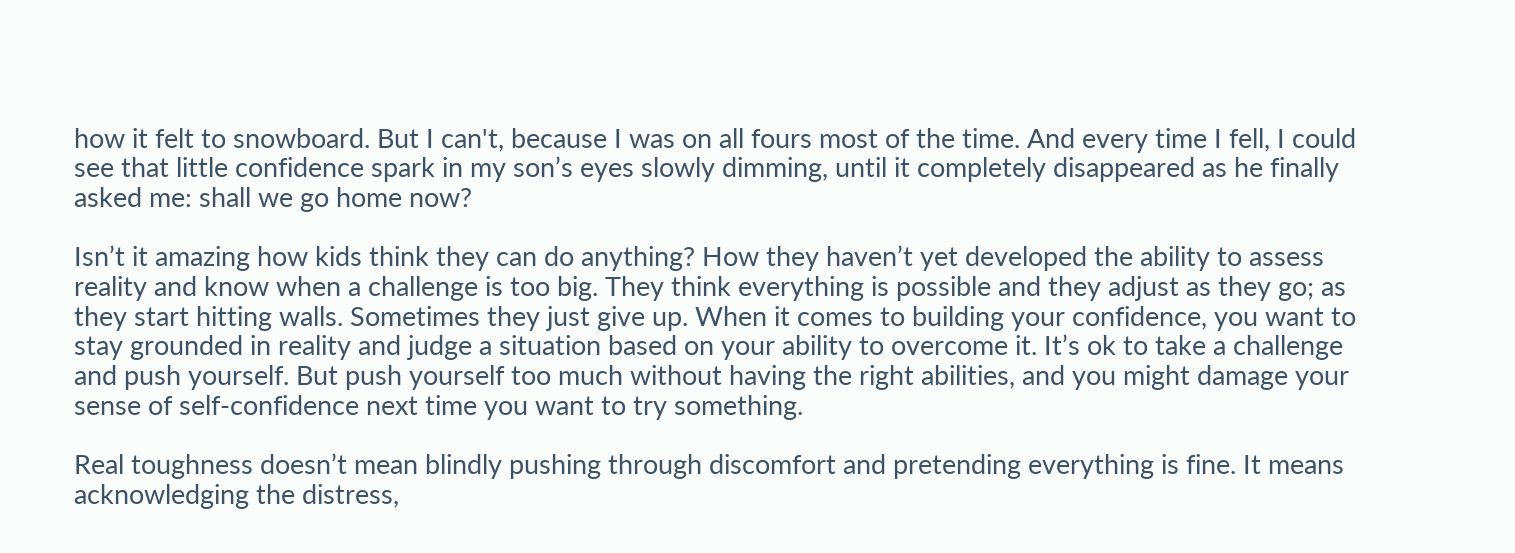how it felt to snowboard. But I can't, because I was on all fours most of the time. And every time I fell, I could see that little confidence spark in my son’s eyes slowly dimming, until it completely disappeared as he finally asked me: shall we go home now?

Isn’t it amazing how kids think they can do anything? How they haven’t yet developed the ability to assess reality and know when a challenge is too big. They think everything is possible and they adjust as they go; as they start hitting walls. Sometimes they just give up. When it comes to building your confidence, you want to stay grounded in reality and judge a situation based on your ability to overcome it. It’s ok to take a challenge and push yourself. But push yourself too much without having the right abilities, and you might damage your sense of self-confidence next time you want to try something.

Real toughness doesn’t mean blindly pushing through discomfort and pretending everything is fine. It means acknowledging the distress,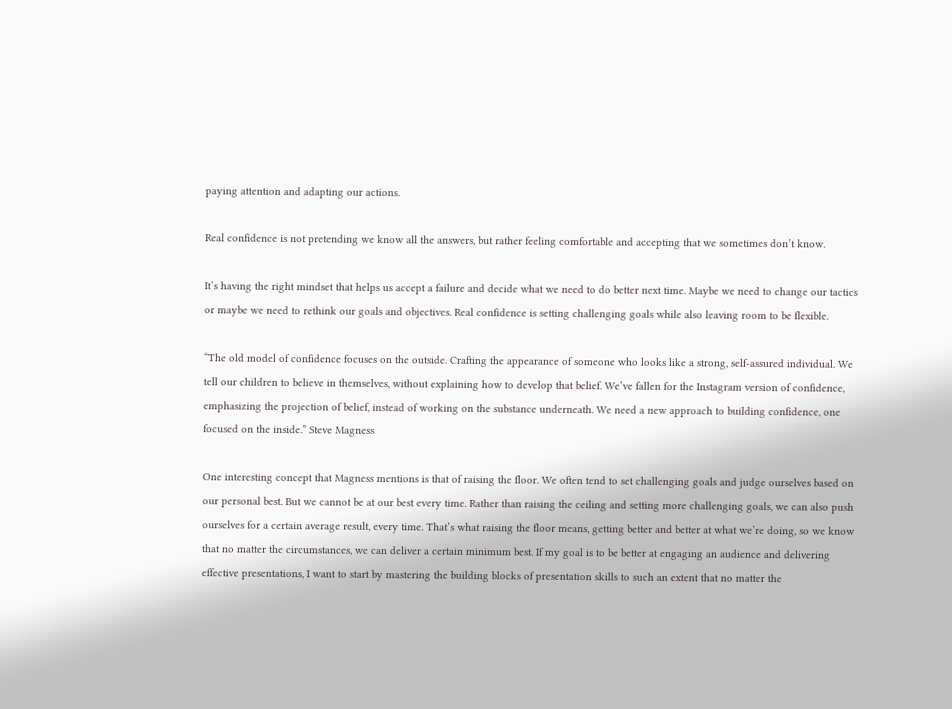paying attention and adapting our actions.

Real confidence is not pretending we know all the answers, but rather feeling comfortable and accepting that we sometimes don’t know.

It’s having the right mindset that helps us accept a failure and decide what we need to do better next time. Maybe we need to change our tactics or maybe we need to rethink our goals and objectives. Real confidence is setting challenging goals while also leaving room to be flexible.

“The old model of confidence focuses on the outside. Crafting the appearance of someone who looks like a strong, self-assured individual. We tell our children to believe in themselves, without explaining how to develop that belief. We’ve fallen for the Instagram version of confidence, emphasizing the projection of belief, instead of working on the substance underneath. We need a new approach to building confidence, one focused on the inside.” Steve Magness

One interesting concept that Magness mentions is that of raising the floor. We often tend to set challenging goals and judge ourselves based on our personal best. But we cannot be at our best every time. Rather than raising the ceiling and setting more challenging goals, we can also push ourselves for a certain average result, every time. That’s what raising the floor means, getting better and better at what we’re doing, so we know that no matter the circumstances, we can deliver a certain minimum best. If my goal is to be better at engaging an audience and delivering effective presentations, I want to start by mastering the building blocks of presentation skills to such an extent that no matter the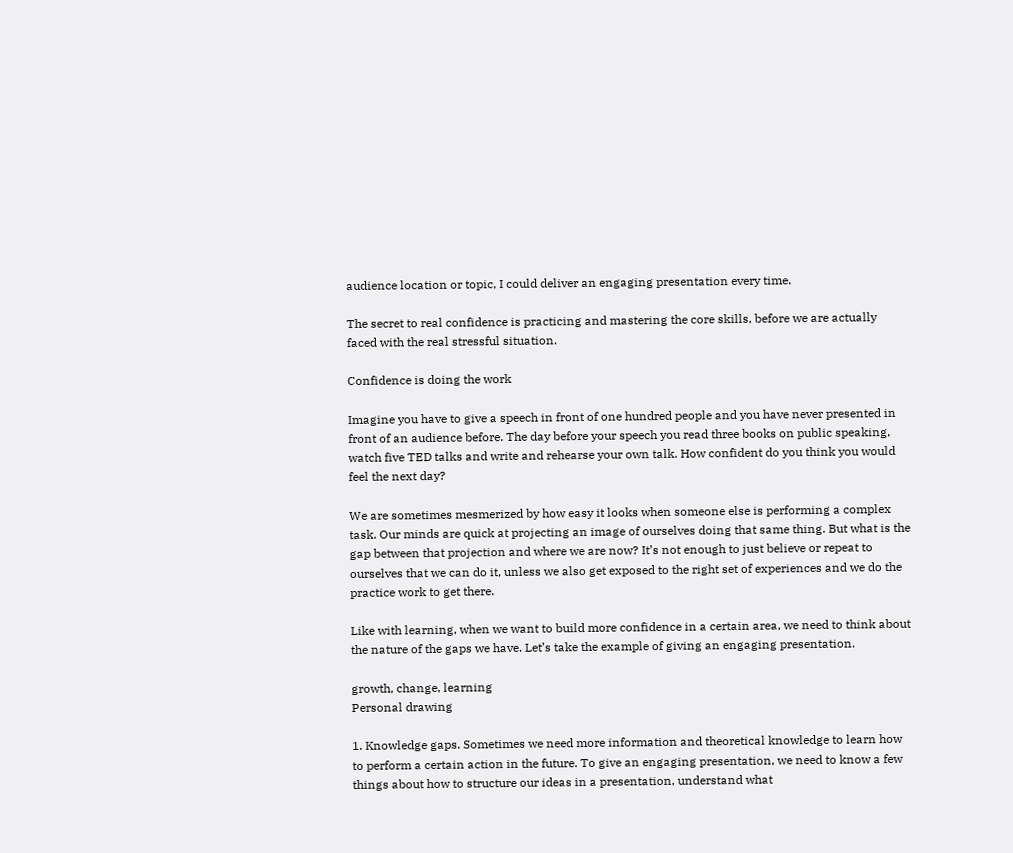audience location or topic, I could deliver an engaging presentation every time.

The secret to real confidence is practicing and mastering the core skills, before we are actually faced with the real stressful situation.

Confidence is doing the work

Imagine you have to give a speech in front of one hundred people and you have never presented in front of an audience before. The day before your speech you read three books on public speaking, watch five TED talks and write and rehearse your own talk. How confident do you think you would feel the next day?

We are sometimes mesmerized by how easy it looks when someone else is performing a complex task. Our minds are quick at projecting an image of ourselves doing that same thing. But what is the gap between that projection and where we are now? It’s not enough to just believe or repeat to ourselves that we can do it, unless we also get exposed to the right set of experiences and we do the practice work to get there.

Like with learning, when we want to build more confidence in a certain area, we need to think about the nature of the gaps we have. Let’s take the example of giving an engaging presentation.

growth, change, learning
Personal drawing

1. Knowledge gaps. Sometimes we need more information and theoretical knowledge to learn how to perform a certain action in the future. To give an engaging presentation, we need to know a few things about how to structure our ideas in a presentation, understand what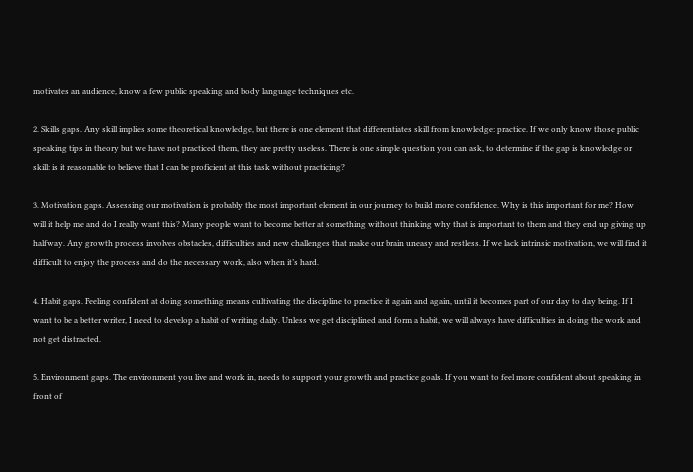motivates an audience, know a few public speaking and body language techniques etc.

2. Skills gaps. Any skill implies some theoretical knowledge, but there is one element that differentiates skill from knowledge: practice. If we only know those public speaking tips in theory but we have not practiced them, they are pretty useless. There is one simple question you can ask, to determine if the gap is knowledge or skill: is it reasonable to believe that I can be proficient at this task without practicing?

3. Motivation gaps. Assessing our motivation is probably the most important element in our journey to build more confidence. Why is this important for me? How will it help me and do I really want this? Many people want to become better at something without thinking why that is important to them and they end up giving up halfway. Any growth process involves obstacles, difficulties and new challenges that make our brain uneasy and restless. If we lack intrinsic motivation, we will find it difficult to enjoy the process and do the necessary work, also when it’s hard.

4. Habit gaps. Feeling confident at doing something means cultivating the discipline to practice it again and again, until it becomes part of our day to day being. If I want to be a better writer, I need to develop a habit of writing daily. Unless we get disciplined and form a habit, we will always have difficulties in doing the work and not get distracted.

5. Environment gaps. The environment you live and work in, needs to support your growth and practice goals. If you want to feel more confident about speaking in front of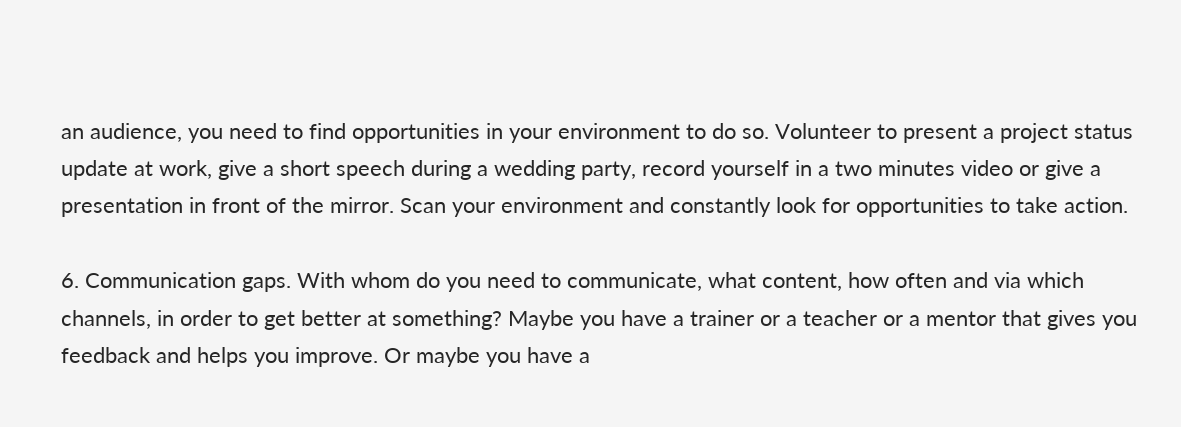an audience, you need to find opportunities in your environment to do so. Volunteer to present a project status update at work, give a short speech during a wedding party, record yourself in a two minutes video or give a presentation in front of the mirror. Scan your environment and constantly look for opportunities to take action.

6. Communication gaps. With whom do you need to communicate, what content, how often and via which channels, in order to get better at something? Maybe you have a trainer or a teacher or a mentor that gives you feedback and helps you improve. Or maybe you have a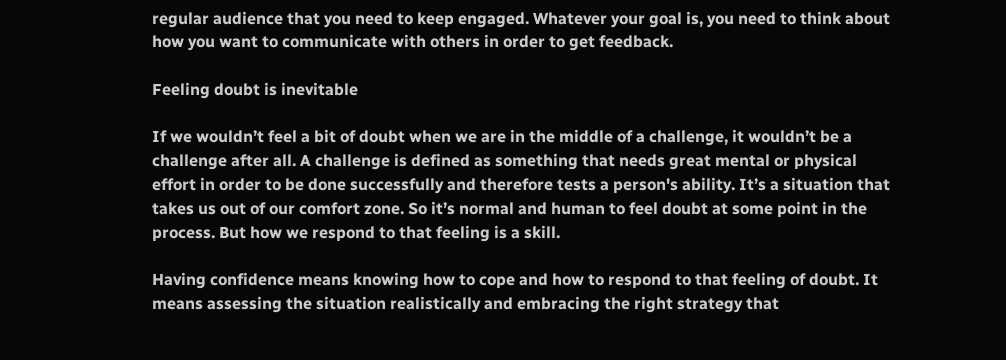regular audience that you need to keep engaged. Whatever your goal is, you need to think about how you want to communicate with others in order to get feedback.

Feeling doubt is inevitable

If we wouldn’t feel a bit of doubt when we are in the middle of a challenge, it wouldn’t be a challenge after all. A challenge is defined as something that needs great mental or physical effort in order to be done successfully and therefore tests a person's ability. It’s a situation that takes us out of our comfort zone. So it’s normal and human to feel doubt at some point in the process. But how we respond to that feeling is a skill.

Having confidence means knowing how to cope and how to respond to that feeling of doubt. It means assessing the situation realistically and embracing the right strategy that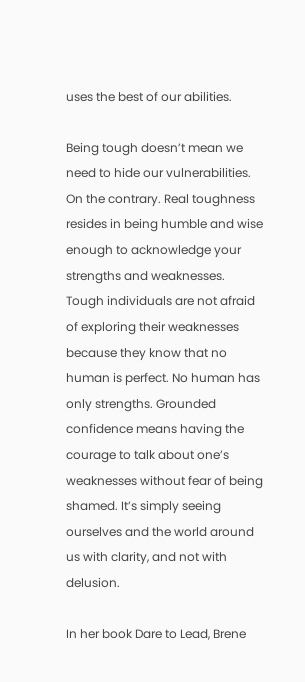uses the best of our abilities.

Being tough doesn’t mean we need to hide our vulnerabilities. On the contrary. Real toughness resides in being humble and wise enough to acknowledge your strengths and weaknesses. Tough individuals are not afraid of exploring their weaknesses because they know that no human is perfect. No human has only strengths. Grounded confidence means having the courage to talk about one’s weaknesses without fear of being shamed. It’s simply seeing ourselves and the world around us with clarity, and not with delusion.

In her book Dare to Lead, Brene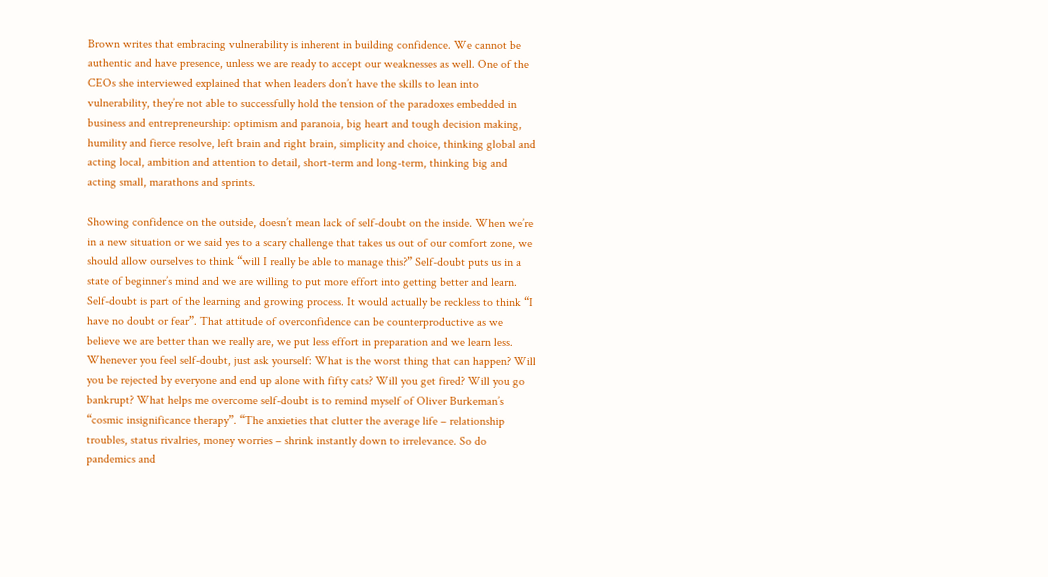Brown writes that embracing vulnerability is inherent in building confidence. We cannot be authentic and have presence, unless we are ready to accept our weaknesses as well. One of the CEOs she interviewed explained that when leaders don’t have the skills to lean into vulnerability, they’re not able to successfully hold the tension of the paradoxes embedded in business and entrepreneurship: optimism and paranoia, big heart and tough decision making, humility and fierce resolve, left brain and right brain, simplicity and choice, thinking global and acting local, ambition and attention to detail, short-term and long-term, thinking big and acting small, marathons and sprints.

Showing confidence on the outside, doesn’t mean lack of self-doubt on the inside. When we’re in a new situation or we said yes to a scary challenge that takes us out of our comfort zone, we should allow ourselves to think “will I really be able to manage this?” Self-doubt puts us in a state of beginner’s mind and we are willing to put more effort into getting better and learn. Self-doubt is part of the learning and growing process. It would actually be reckless to think “I have no doubt or fear”. That attitude of overconfidence can be counterproductive as we believe we are better than we really are, we put less effort in preparation and we learn less. Whenever you feel self-doubt, just ask yourself: What is the worst thing that can happen? Will you be rejected by everyone and end up alone with fifty cats? Will you get fired? Will you go bankrupt? What helps me overcome self-doubt is to remind myself of Oliver Burkeman’s “cosmic insignificance therapy”. “The anxieties that clutter the average life – relationship troubles, status rivalries, money worries – shrink instantly down to irrelevance. So do pandemics and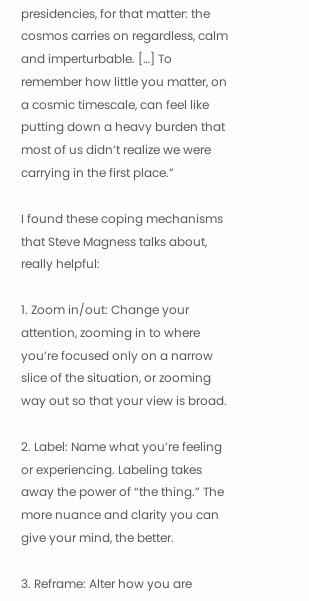presidencies, for that matter: the cosmos carries on regardless, calm and imperturbable. […] To remember how little you matter, on a cosmic timescale, can feel like putting down a heavy burden that most of us didn’t realize we were carrying in the first place.”

I found these coping mechanisms that Steve Magness talks about, really helpful:

1. Zoom in/out: Change your attention, zooming in to where you’re focused only on a narrow slice of the situation, or zooming way out so that your view is broad.

2. Label: Name what you’re feeling or experiencing. Labeling takes away the power of “the thing.” The more nuance and clarity you can give your mind, the better.

3. Reframe: Alter how you are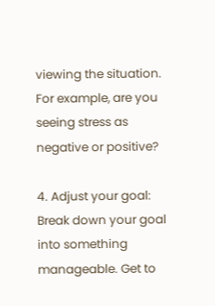viewing the situation. For example, are you seeing stress as negative or positive?

4. Adjust your goal: Break down your goal into something manageable. Get to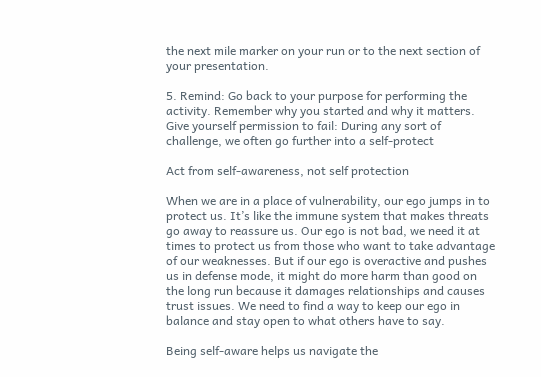the next mile marker on your run or to the next section of your presentation.

5. Remind: Go back to your purpose for performing the activity. Remember why you started and why it matters. Give yourself permission to fail: During any sort of challenge, we often go further into a self-protect

Act from self-awareness, not self protection

When we are in a place of vulnerability, our ego jumps in to protect us. It’s like the immune system that makes threats go away to reassure us. Our ego is not bad, we need it at times to protect us from those who want to take advantage of our weaknesses. But if our ego is overactive and pushes us in defense mode, it might do more harm than good on the long run because it damages relationships and causes trust issues. We need to find a way to keep our ego in balance and stay open to what others have to say.

Being self-aware helps us navigate the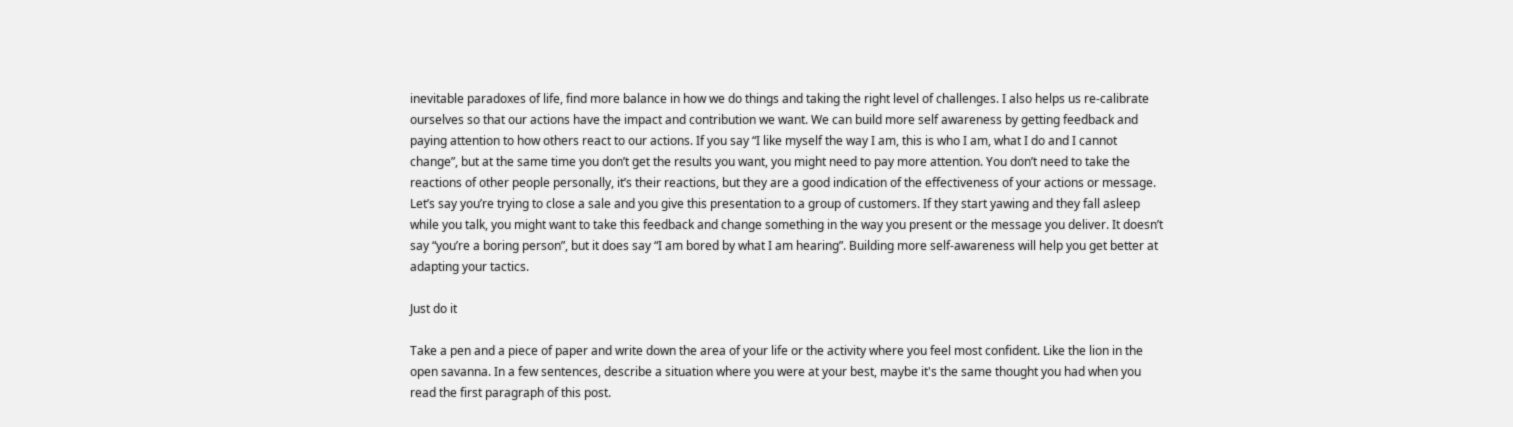inevitable paradoxes of life, find more balance in how we do things and taking the right level of challenges. I also helps us re-calibrate ourselves so that our actions have the impact and contribution we want. We can build more self awareness by getting feedback and paying attention to how others react to our actions. If you say “I like myself the way I am, this is who I am, what I do and I cannot change”, but at the same time you don’t get the results you want, you might need to pay more attention. You don’t need to take the reactions of other people personally, it’s their reactions, but they are a good indication of the effectiveness of your actions or message. Let’s say you’re trying to close a sale and you give this presentation to a group of customers. If they start yawing and they fall asleep while you talk, you might want to take this feedback and change something in the way you present or the message you deliver. It doesn’t say “you’re a boring person”, but it does say “I am bored by what I am hearing”. Building more self-awareness will help you get better at adapting your tactics.

Just do it

Take a pen and a piece of paper and write down the area of your life or the activity where you feel most confident. Like the lion in the open savanna. In a few sentences, describe a situation where you were at your best, maybe it's the same thought you had when you read the first paragraph of this post.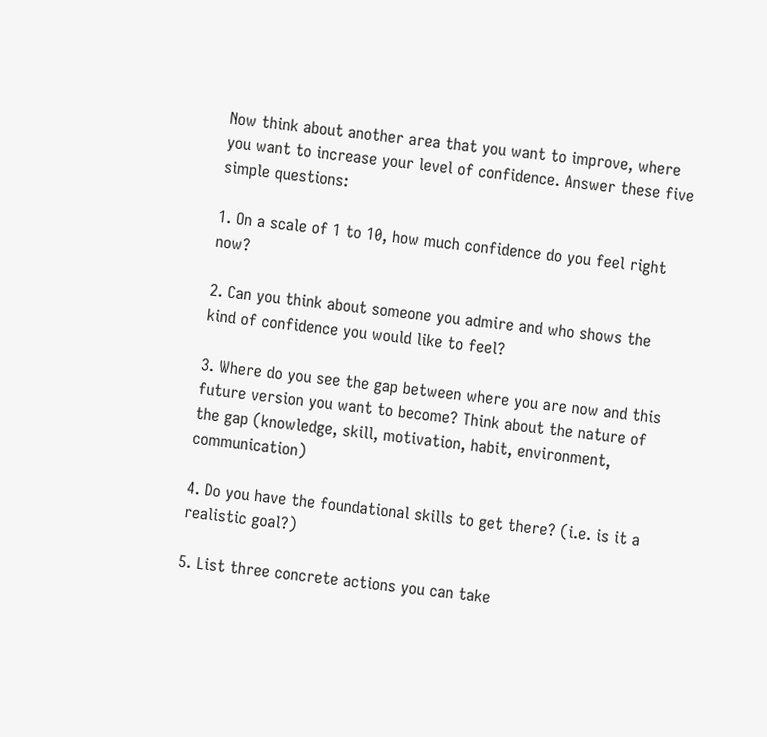Now think about another area that you want to improve, where you want to increase your level of confidence. Answer these five simple questions:

1. On a scale of 1 to 10, how much confidence do you feel right now?

2. Can you think about someone you admire and who shows the kind of confidence you would like to feel?

3. Where do you see the gap between where you are now and this future version you want to become? Think about the nature of the gap (knowledge, skill, motivation, habit, environment, communication)

4. Do you have the foundational skills to get there? (i.e. is it a realistic goal?)

5. List three concrete actions you can take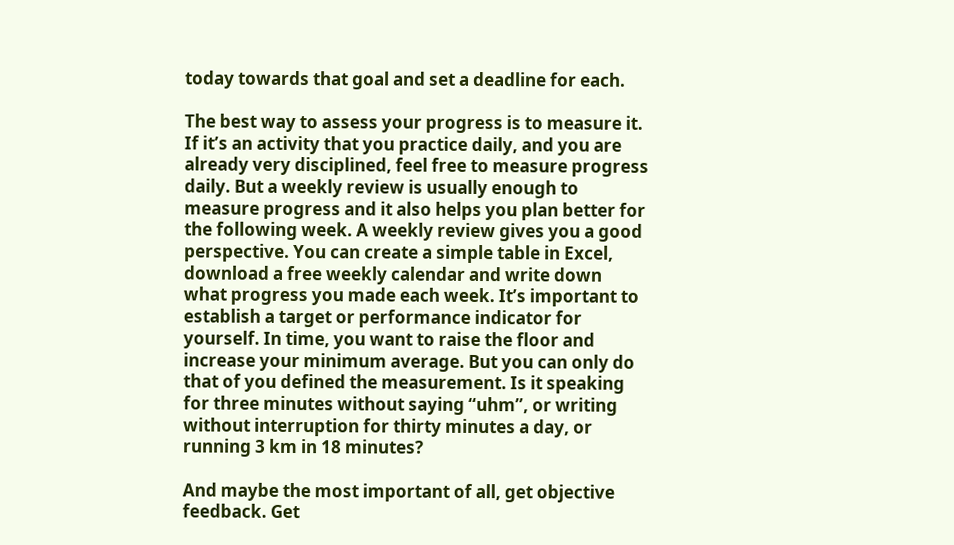today towards that goal and set a deadline for each.

The best way to assess your progress is to measure it. If it’s an activity that you practice daily, and you are already very disciplined, feel free to measure progress daily. But a weekly review is usually enough to measure progress and it also helps you plan better for the following week. A weekly review gives you a good perspective. You can create a simple table in Excel, download a free weekly calendar and write down what progress you made each week. It’s important to establish a target or performance indicator for yourself. In time, you want to raise the floor and increase your minimum average. But you can only do that of you defined the measurement. Is it speaking for three minutes without saying “uhm”, or writing without interruption for thirty minutes a day, or running 3 km in 18 minutes?

And maybe the most important of all, get objective feedback. Get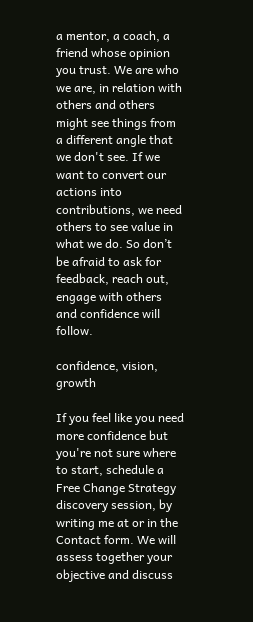a mentor, a coach, a friend whose opinion you trust. We are who we are, in relation with others and others might see things from a different angle that we don't see. If we want to convert our actions into contributions, we need others to see value in what we do. So don’t be afraid to ask for feedback, reach out, engage with others and confidence will follow.

confidence, vision, growth

If you feel like you need more confidence but you're not sure where to start, schedule a Free Change Strategy discovery session, by writing me at or in the Contact form. We will assess together your objective and discuss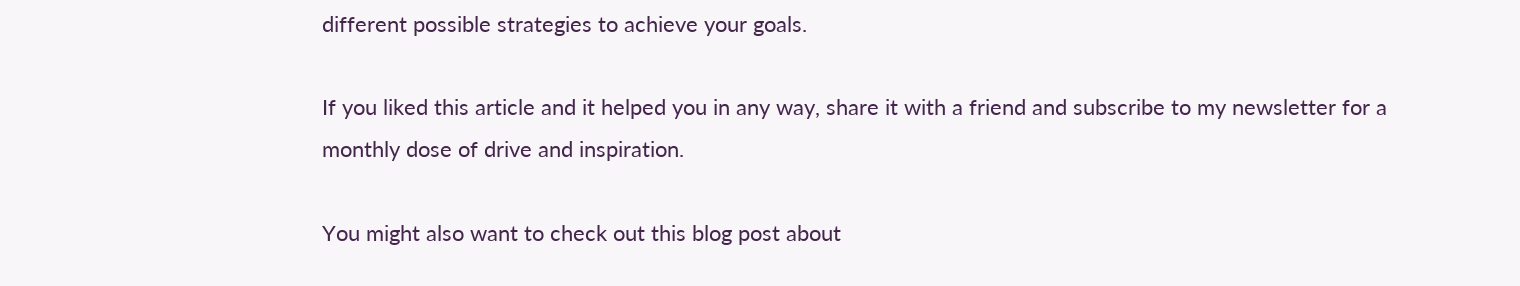different possible strategies to achieve your goals.

If you liked this article and it helped you in any way, share it with a friend and subscribe to my newsletter for a monthly dose of drive and inspiration.

You might also want to check out this blog post about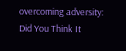overcoming adversity: Did You Think It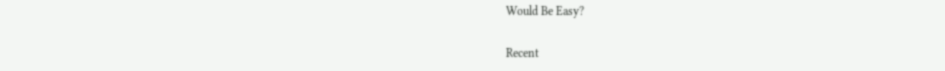Would Be Easy?

Recent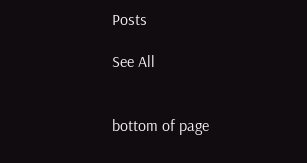Posts

See All


bottom of page